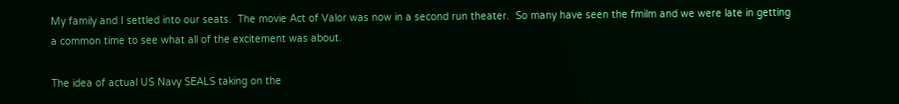My family and I settled into our seats.  The movie Act of Valor was now in a second run theater.  So many have seen the fmilm and we were late in getting a common time to see what all of the excitement was about.

The idea of actual US Navy SEALS taking on the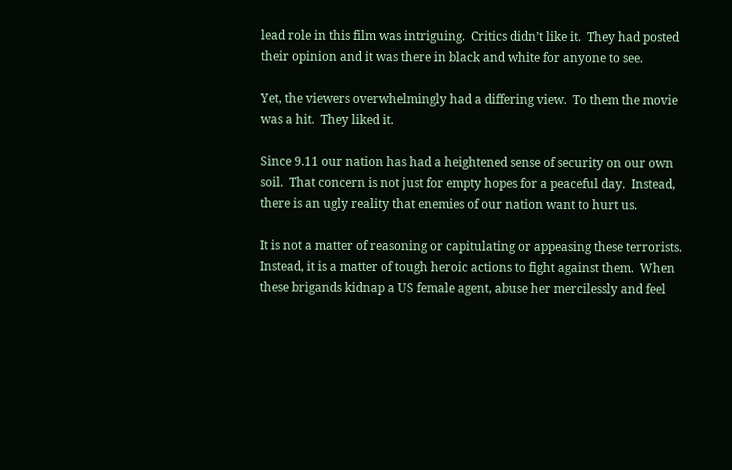lead role in this film was intriguing.  Critics didn’t like it.  They had posted their opinion and it was there in black and white for anyone to see.

Yet, the viewers overwhelmingly had a differing view.  To them the movie was a hit.  They liked it.

Since 9.11 our nation has had a heightened sense of security on our own soil.  That concern is not just for empty hopes for a peaceful day.  Instead, there is an ugly reality that enemies of our nation want to hurt us.

It is not a matter of reasoning or capitulating or appeasing these terrorists.  Instead, it is a matter of tough heroic actions to fight against them.  When these brigands kidnap a US female agent, abuse her mercilessly and feel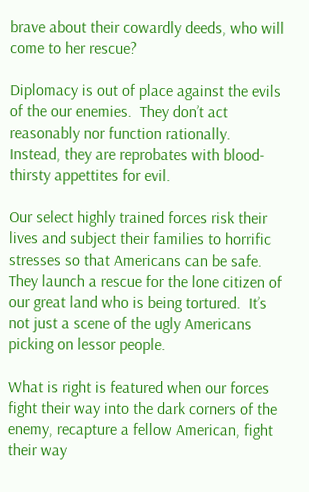brave about their cowardly deeds, who will come to her rescue?

Diplomacy is out of place against the evils of the our enemies.  They don’t act reasonably nor function rationally.  Instead, they are reprobates with blood-thirsty appettites for evil.

Our select highly trained forces risk their lives and subject their families to horrific stresses so that Americans can be safe.  They launch a rescue for the lone citizen of our great land who is being tortured.  It’s not just a scene of the ugly Americans picking on lessor people.

What is right is featured when our forces fight their way into the dark corners of the enemy, recapture a fellow American, fight their way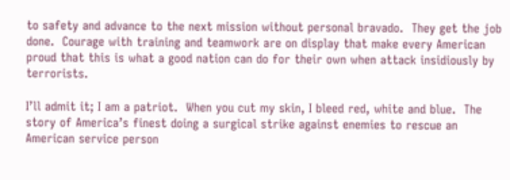to safety and advance to the next mission without personal bravado.  They get the job done.  Courage with training and teamwork are on display that make every American proud that this is what a good nation can do for their own when attack insidiously by terrorists.

I’ll admit it; I am a patriot.  When you cut my skin, I bleed red, white and blue.  The story of America’s finest doing a surgical strike against enemies to rescue an American service person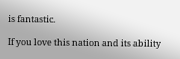is fantastic.

If you love this nation and its ability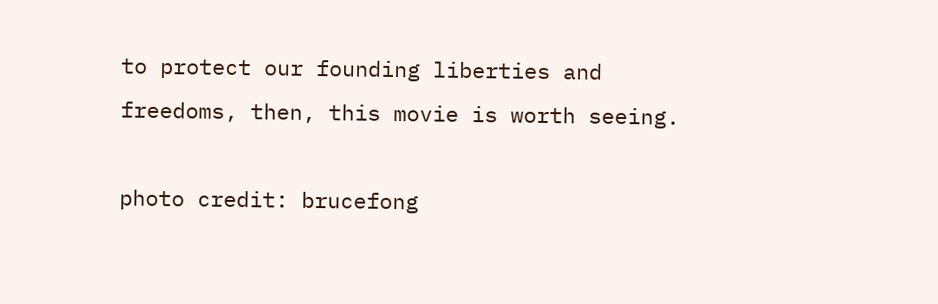to protect our founding liberties and freedoms, then, this movie is worth seeing.

photo credit: brucefong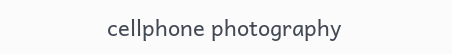cellphone photography